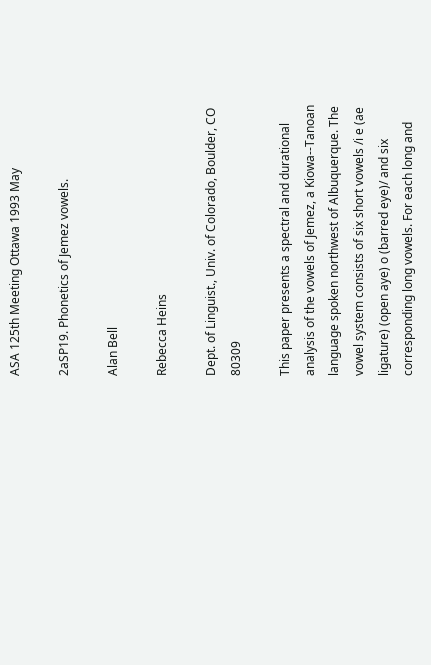ASA 125th Meeting Ottawa 1993 May

2aSP19. Phonetics of Jemez vowels.

Alan Bell

Rebecca Heins

Dept. of Linguist., Univ. of Colorado, Boulder, CO 80309

This paper presents a spectral and durational analysis of the vowels of Jemez, a Kiowa--Tanoan language spoken northwest of Albuquerque. The vowel system consists of six short vowels /i e (ae ligature) (open aye) o (barred eye)/ and six corresponding long vowels. For each long and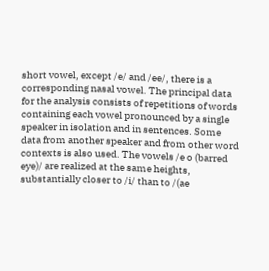short vowel, except /e/ and /ee/, there is a corresponding nasal vowel. The principal data for the analysis consists of repetitions of words containing each vowel pronounced by a single speaker in isolation and in sentences. Some data from another speaker and from other word contexts is also used. The vowels /e o (barred eye)/ are realized at the same heights, substantially closer to /i/ than to /(ae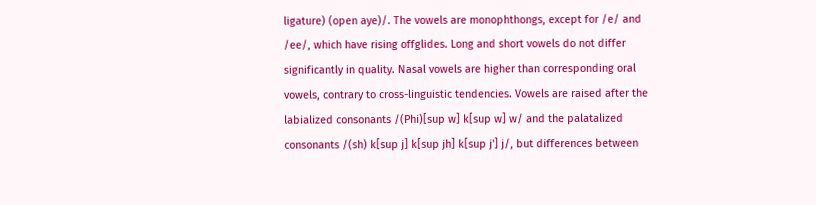ligature) (open aye)/. The vowels are monophthongs, except for /e/ and /ee/, which have rising offglides. Long and short vowels do not differ significantly in quality. Nasal vowels are higher than corresponding oral vowels, contrary to cross-linguistic tendencies. Vowels are raised after the labialized consonants /(Phi)[sup w] k[sup w] w/ and the palatalized consonants /(sh) k[sup j] k[sup jh] k[sup j'] j/, but differences between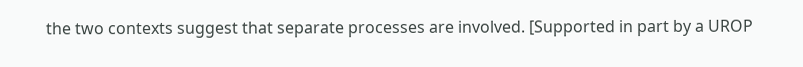the two contexts suggest that separate processes are involved. [Supported in part by a UROP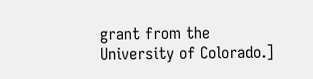grant from the University of Colorado.]